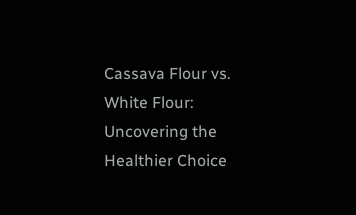Cassava Flour vs. White Flour: Uncovering the Healthier Choice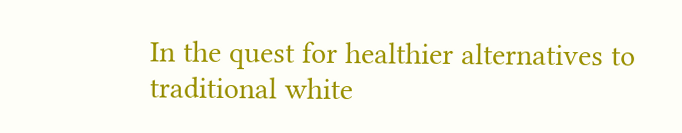In the quest for healthier alternatives to traditional white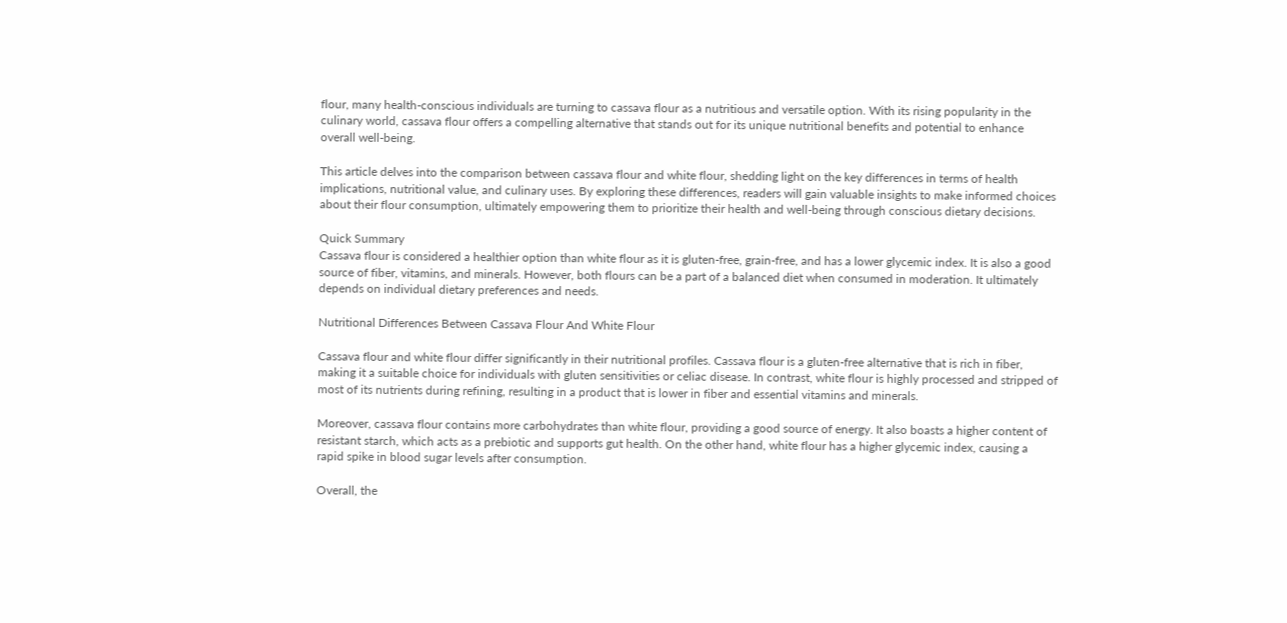flour, many health-conscious individuals are turning to cassava flour as a nutritious and versatile option. With its rising popularity in the culinary world, cassava flour offers a compelling alternative that stands out for its unique nutritional benefits and potential to enhance overall well-being.

This article delves into the comparison between cassava flour and white flour, shedding light on the key differences in terms of health implications, nutritional value, and culinary uses. By exploring these differences, readers will gain valuable insights to make informed choices about their flour consumption, ultimately empowering them to prioritize their health and well-being through conscious dietary decisions.

Quick Summary
Cassava flour is considered a healthier option than white flour as it is gluten-free, grain-free, and has a lower glycemic index. It is also a good source of fiber, vitamins, and minerals. However, both flours can be a part of a balanced diet when consumed in moderation. It ultimately depends on individual dietary preferences and needs.

Nutritional Differences Between Cassava Flour And White Flour

Cassava flour and white flour differ significantly in their nutritional profiles. Cassava flour is a gluten-free alternative that is rich in fiber, making it a suitable choice for individuals with gluten sensitivities or celiac disease. In contrast, white flour is highly processed and stripped of most of its nutrients during refining, resulting in a product that is lower in fiber and essential vitamins and minerals.

Moreover, cassava flour contains more carbohydrates than white flour, providing a good source of energy. It also boasts a higher content of resistant starch, which acts as a prebiotic and supports gut health. On the other hand, white flour has a higher glycemic index, causing a rapid spike in blood sugar levels after consumption.

Overall, the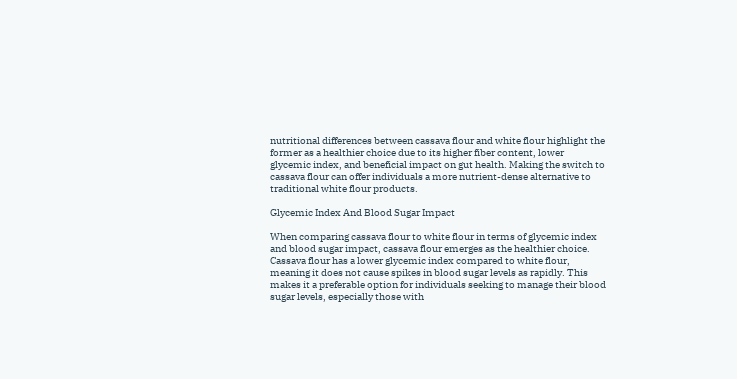nutritional differences between cassava flour and white flour highlight the former as a healthier choice due to its higher fiber content, lower glycemic index, and beneficial impact on gut health. Making the switch to cassava flour can offer individuals a more nutrient-dense alternative to traditional white flour products.

Glycemic Index And Blood Sugar Impact

When comparing cassava flour to white flour in terms of glycemic index and blood sugar impact, cassava flour emerges as the healthier choice. Cassava flour has a lower glycemic index compared to white flour, meaning it does not cause spikes in blood sugar levels as rapidly. This makes it a preferable option for individuals seeking to manage their blood sugar levels, especially those with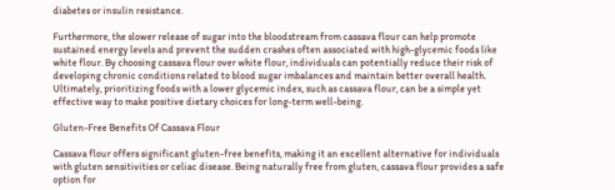diabetes or insulin resistance.

Furthermore, the slower release of sugar into the bloodstream from cassava flour can help promote sustained energy levels and prevent the sudden crashes often associated with high-glycemic foods like white flour. By choosing cassava flour over white flour, individuals can potentially reduce their risk of developing chronic conditions related to blood sugar imbalances and maintain better overall health. Ultimately, prioritizing foods with a lower glycemic index, such as cassava flour, can be a simple yet effective way to make positive dietary choices for long-term well-being.

Gluten-Free Benefits Of Cassava Flour

Cassava flour offers significant gluten-free benefits, making it an excellent alternative for individuals with gluten sensitivities or celiac disease. Being naturally free from gluten, cassava flour provides a safe option for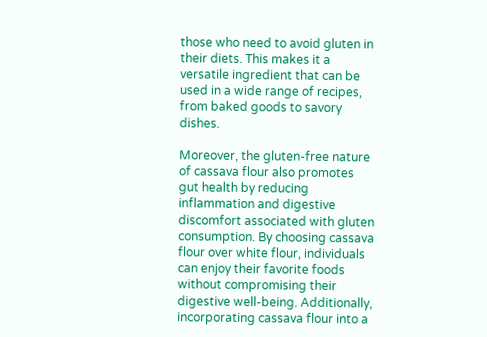those who need to avoid gluten in their diets. This makes it a versatile ingredient that can be used in a wide range of recipes, from baked goods to savory dishes.

Moreover, the gluten-free nature of cassava flour also promotes gut health by reducing inflammation and digestive discomfort associated with gluten consumption. By choosing cassava flour over white flour, individuals can enjoy their favorite foods without compromising their digestive well-being. Additionally, incorporating cassava flour into a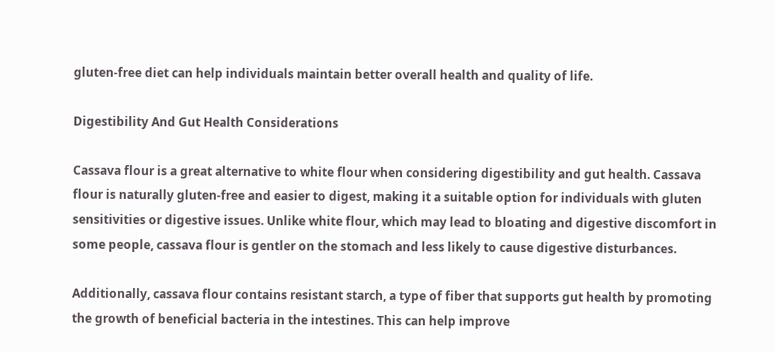gluten-free diet can help individuals maintain better overall health and quality of life.

Digestibility And Gut Health Considerations

Cassava flour is a great alternative to white flour when considering digestibility and gut health. Cassava flour is naturally gluten-free and easier to digest, making it a suitable option for individuals with gluten sensitivities or digestive issues. Unlike white flour, which may lead to bloating and digestive discomfort in some people, cassava flour is gentler on the stomach and less likely to cause digestive disturbances.

Additionally, cassava flour contains resistant starch, a type of fiber that supports gut health by promoting the growth of beneficial bacteria in the intestines. This can help improve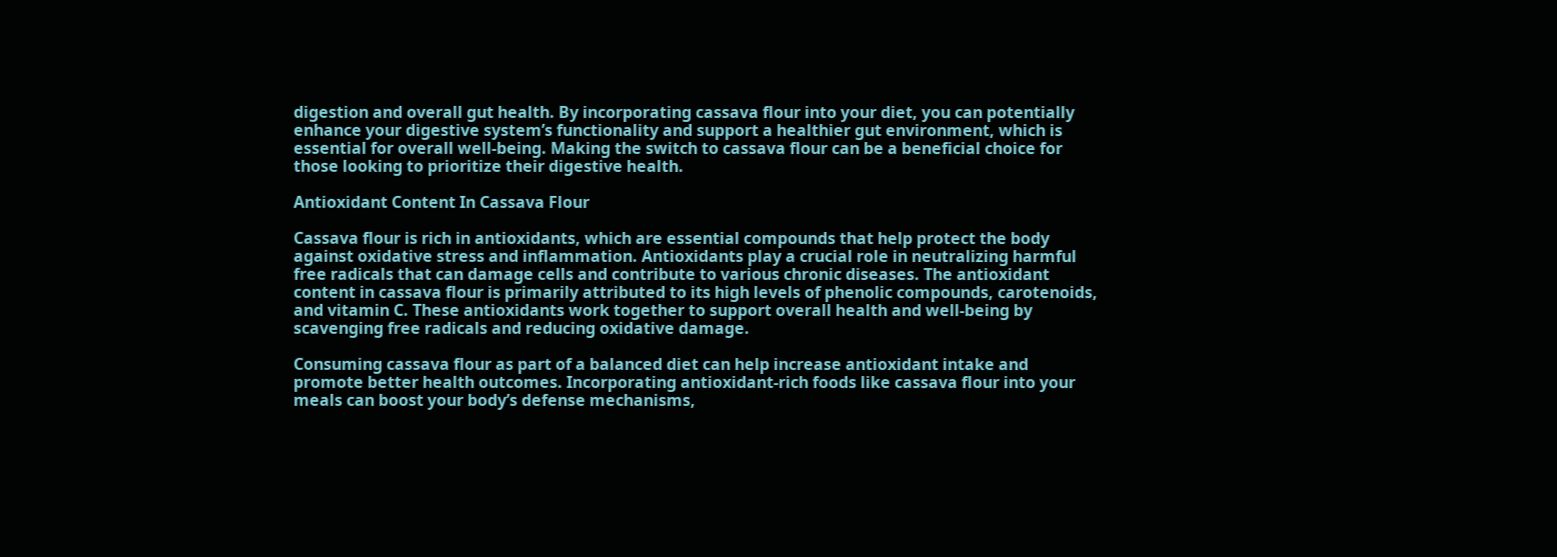digestion and overall gut health. By incorporating cassava flour into your diet, you can potentially enhance your digestive system’s functionality and support a healthier gut environment, which is essential for overall well-being. Making the switch to cassava flour can be a beneficial choice for those looking to prioritize their digestive health.

Antioxidant Content In Cassava Flour

Cassava flour is rich in antioxidants, which are essential compounds that help protect the body against oxidative stress and inflammation. Antioxidants play a crucial role in neutralizing harmful free radicals that can damage cells and contribute to various chronic diseases. The antioxidant content in cassava flour is primarily attributed to its high levels of phenolic compounds, carotenoids, and vitamin C. These antioxidants work together to support overall health and well-being by scavenging free radicals and reducing oxidative damage.

Consuming cassava flour as part of a balanced diet can help increase antioxidant intake and promote better health outcomes. Incorporating antioxidant-rich foods like cassava flour into your meals can boost your body’s defense mechanisms,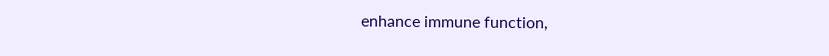enhance immune function,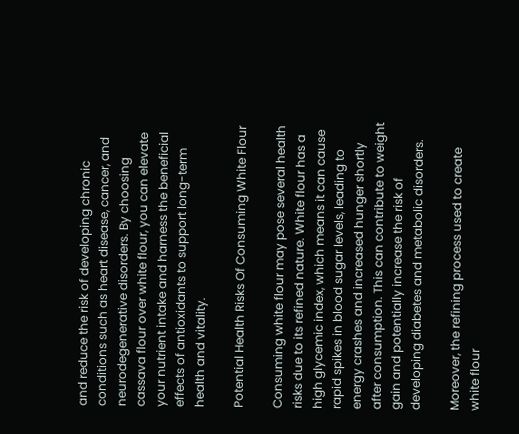and reduce the risk of developing chronic conditions such as heart disease, cancer, and neurodegenerative disorders. By choosing cassava flour over white flour, you can elevate your nutrient intake and harness the beneficial effects of antioxidants to support long-term health and vitality.

Potential Health Risks Of Consuming White Flour

Consuming white flour may pose several health risks due to its refined nature. White flour has a high glycemic index, which means it can cause rapid spikes in blood sugar levels, leading to energy crashes and increased hunger shortly after consumption. This can contribute to weight gain and potentially increase the risk of developing diabetes and metabolic disorders.

Moreover, the refining process used to create white flour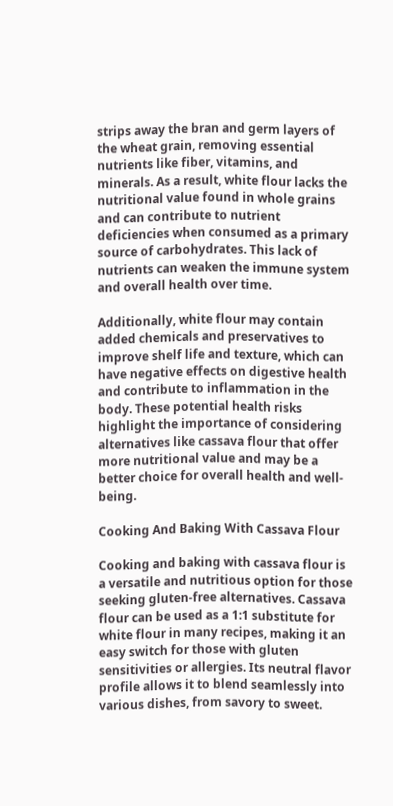strips away the bran and germ layers of the wheat grain, removing essential nutrients like fiber, vitamins, and minerals. As a result, white flour lacks the nutritional value found in whole grains and can contribute to nutrient deficiencies when consumed as a primary source of carbohydrates. This lack of nutrients can weaken the immune system and overall health over time.

Additionally, white flour may contain added chemicals and preservatives to improve shelf life and texture, which can have negative effects on digestive health and contribute to inflammation in the body. These potential health risks highlight the importance of considering alternatives like cassava flour that offer more nutritional value and may be a better choice for overall health and well-being.

Cooking And Baking With Cassava Flour

Cooking and baking with cassava flour is a versatile and nutritious option for those seeking gluten-free alternatives. Cassava flour can be used as a 1:1 substitute for white flour in many recipes, making it an easy switch for those with gluten sensitivities or allergies. Its neutral flavor profile allows it to blend seamlessly into various dishes, from savory to sweet.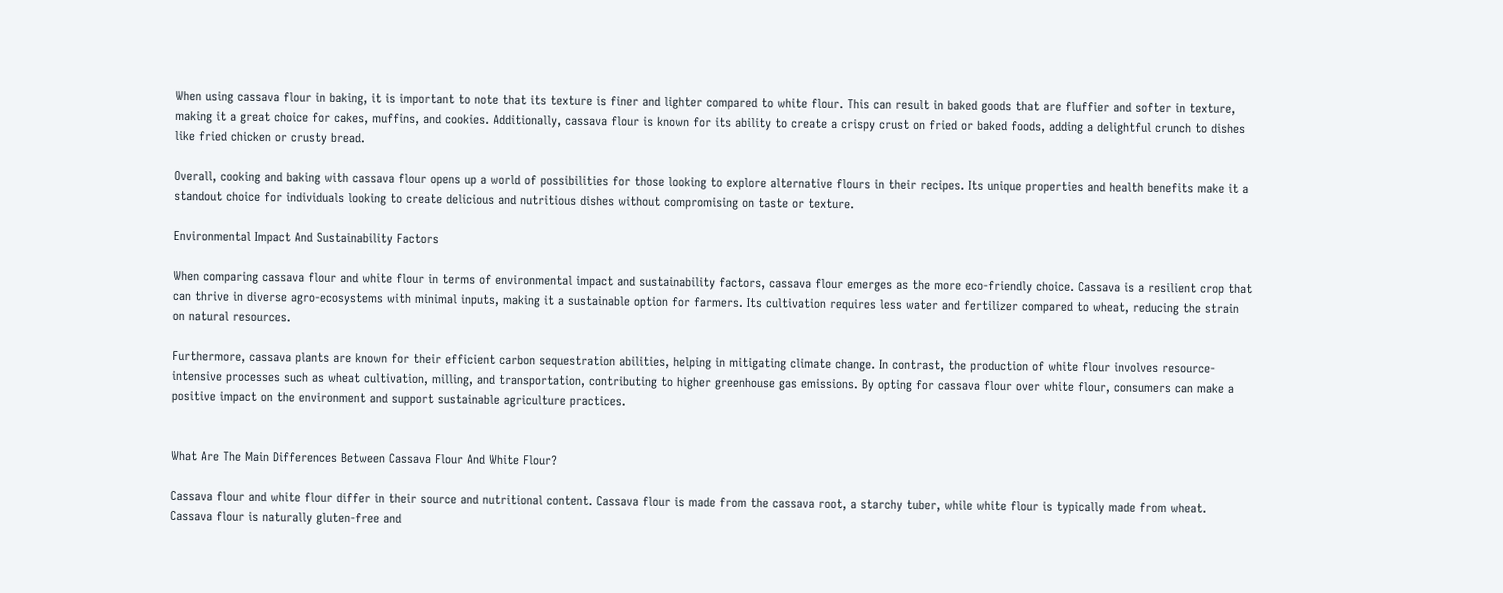When using cassava flour in baking, it is important to note that its texture is finer and lighter compared to white flour. This can result in baked goods that are fluffier and softer in texture, making it a great choice for cakes, muffins, and cookies. Additionally, cassava flour is known for its ability to create a crispy crust on fried or baked foods, adding a delightful crunch to dishes like fried chicken or crusty bread.

Overall, cooking and baking with cassava flour opens up a world of possibilities for those looking to explore alternative flours in their recipes. Its unique properties and health benefits make it a standout choice for individuals looking to create delicious and nutritious dishes without compromising on taste or texture.

Environmental Impact And Sustainability Factors

When comparing cassava flour and white flour in terms of environmental impact and sustainability factors, cassava flour emerges as the more eco-friendly choice. Cassava is a resilient crop that can thrive in diverse agro-ecosystems with minimal inputs, making it a sustainable option for farmers. Its cultivation requires less water and fertilizer compared to wheat, reducing the strain on natural resources.

Furthermore, cassava plants are known for their efficient carbon sequestration abilities, helping in mitigating climate change. In contrast, the production of white flour involves resource-intensive processes such as wheat cultivation, milling, and transportation, contributing to higher greenhouse gas emissions. By opting for cassava flour over white flour, consumers can make a positive impact on the environment and support sustainable agriculture practices.


What Are The Main Differences Between Cassava Flour And White Flour?

Cassava flour and white flour differ in their source and nutritional content. Cassava flour is made from the cassava root, a starchy tuber, while white flour is typically made from wheat. Cassava flour is naturally gluten-free and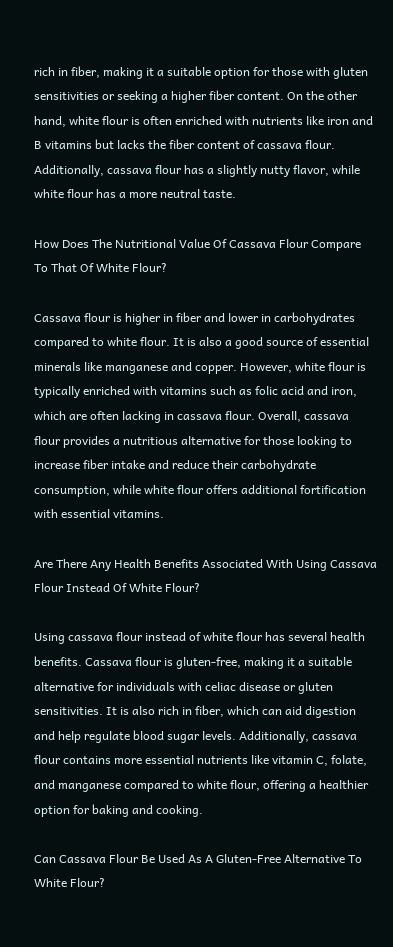rich in fiber, making it a suitable option for those with gluten sensitivities or seeking a higher fiber content. On the other hand, white flour is often enriched with nutrients like iron and B vitamins but lacks the fiber content of cassava flour. Additionally, cassava flour has a slightly nutty flavor, while white flour has a more neutral taste.

How Does The Nutritional Value Of Cassava Flour Compare To That Of White Flour?

Cassava flour is higher in fiber and lower in carbohydrates compared to white flour. It is also a good source of essential minerals like manganese and copper. However, white flour is typically enriched with vitamins such as folic acid and iron, which are often lacking in cassava flour. Overall, cassava flour provides a nutritious alternative for those looking to increase fiber intake and reduce their carbohydrate consumption, while white flour offers additional fortification with essential vitamins.

Are There Any Health Benefits Associated With Using Cassava Flour Instead Of White Flour?

Using cassava flour instead of white flour has several health benefits. Cassava flour is gluten-free, making it a suitable alternative for individuals with celiac disease or gluten sensitivities. It is also rich in fiber, which can aid digestion and help regulate blood sugar levels. Additionally, cassava flour contains more essential nutrients like vitamin C, folate, and manganese compared to white flour, offering a healthier option for baking and cooking.

Can Cassava Flour Be Used As A Gluten-Free Alternative To White Flour?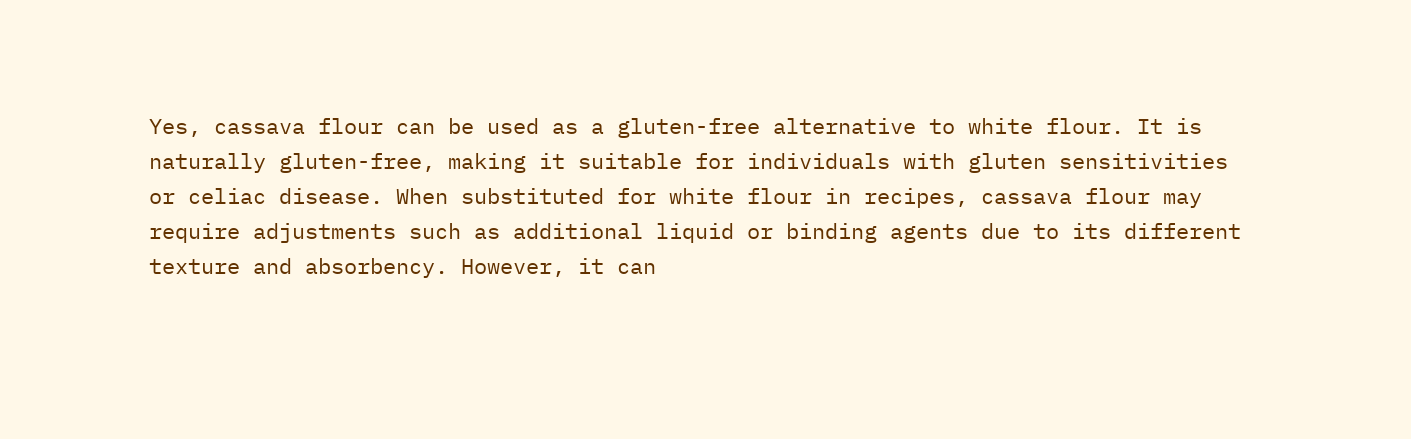Yes, cassava flour can be used as a gluten-free alternative to white flour. It is naturally gluten-free, making it suitable for individuals with gluten sensitivities or celiac disease. When substituted for white flour in recipes, cassava flour may require adjustments such as additional liquid or binding agents due to its different texture and absorbency. However, it can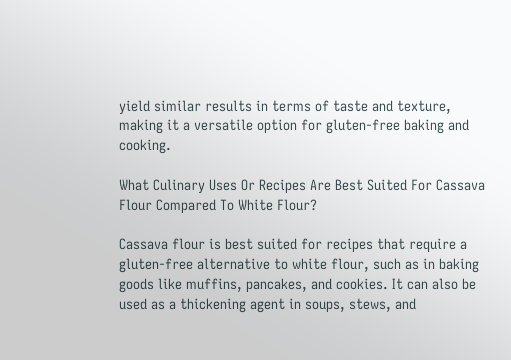yield similar results in terms of taste and texture, making it a versatile option for gluten-free baking and cooking.

What Culinary Uses Or Recipes Are Best Suited For Cassava Flour Compared To White Flour?

Cassava flour is best suited for recipes that require a gluten-free alternative to white flour, such as in baking goods like muffins, pancakes, and cookies. It can also be used as a thickening agent in soups, stews, and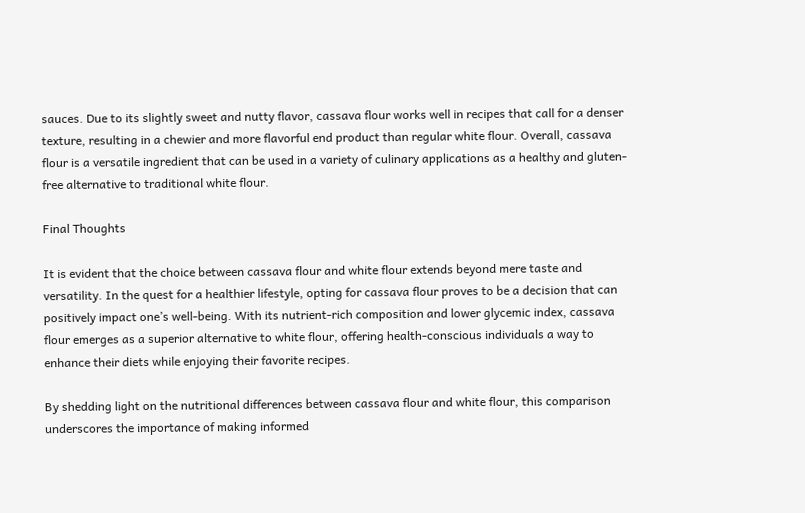sauces. Due to its slightly sweet and nutty flavor, cassava flour works well in recipes that call for a denser texture, resulting in a chewier and more flavorful end product than regular white flour. Overall, cassava flour is a versatile ingredient that can be used in a variety of culinary applications as a healthy and gluten-free alternative to traditional white flour.

Final Thoughts

It is evident that the choice between cassava flour and white flour extends beyond mere taste and versatility. In the quest for a healthier lifestyle, opting for cassava flour proves to be a decision that can positively impact one’s well-being. With its nutrient-rich composition and lower glycemic index, cassava flour emerges as a superior alternative to white flour, offering health-conscious individuals a way to enhance their diets while enjoying their favorite recipes.

By shedding light on the nutritional differences between cassava flour and white flour, this comparison underscores the importance of making informed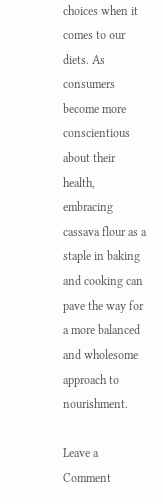choices when it comes to our diets. As consumers become more conscientious about their health, embracing cassava flour as a staple in baking and cooking can pave the way for a more balanced and wholesome approach to nourishment.

Leave a Comment